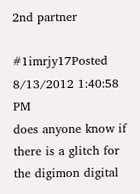2nd partner

#1imrjy17Posted 8/13/2012 1:40:58 PM
does anyone know if there is a glitch for the digimon digital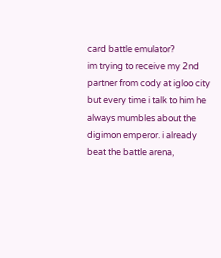card battle emulator?
im trying to receive my 2nd partner from cody at igloo city but every time i talk to him he always mumbles about the digimon emperor. i already beat the battle arena,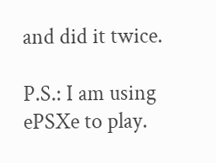and did it twice.

P.S.: I am using ePSXe to play.